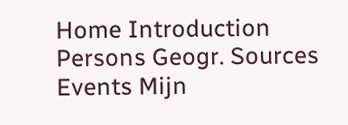Home Introduction Persons Geogr. Sources Events Mijn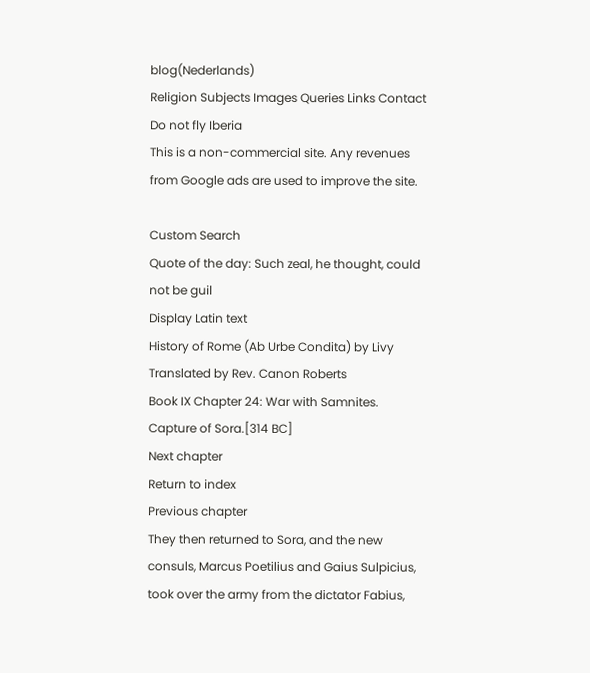blog(Nederlands)
Religion Subjects Images Queries Links Contact Do not fly Iberia
This is a non-commercial site. Any revenues from Google ads are used to improve the site.

Custom Search
Quote of the day: Such zeal, he thought, could not be guil
Display Latin text
History of Rome (Ab Urbe Condita) by Livy
Translated by Rev. Canon Roberts
Book IX Chapter 24: War with Samnites. Capture of Sora.[314 BC]
Next chapter
Return to index
Previous chapter
They then returned to Sora, and the new consuls, Marcus Poetilius and Gaius Sulpicius, took over the army from the dictator Fabius,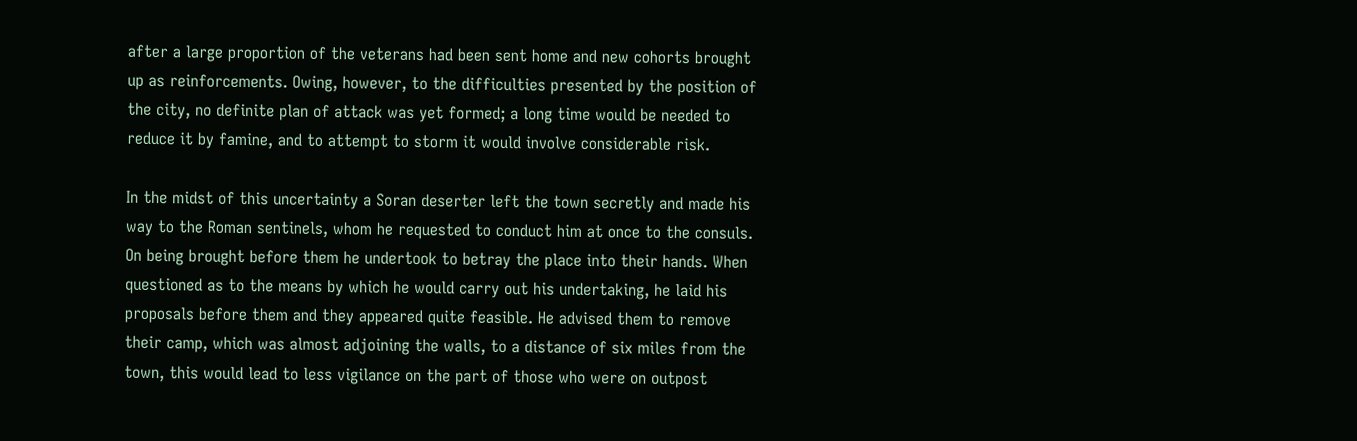after a large proportion of the veterans had been sent home and new cohorts brought up as reinforcements. Owing, however, to the difficulties presented by the position of the city, no definite plan of attack was yet formed; a long time would be needed to reduce it by famine, and to attempt to storm it would involve considerable risk.

In the midst of this uncertainty a Soran deserter left the town secretly and made his way to the Roman sentinels, whom he requested to conduct him at once to the consuls. On being brought before them he undertook to betray the place into their hands. When questioned as to the means by which he would carry out his undertaking, he laid his proposals before them and they appeared quite feasible. He advised them to remove their camp, which was almost adjoining the walls, to a distance of six miles from the town, this would lead to less vigilance on the part of those who were on outpost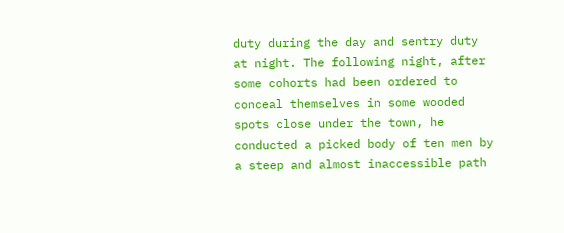duty during the day and sentry duty at night. The following night, after some cohorts had been ordered to conceal themselves in some wooded spots close under the town, he conducted a picked body of ten men by a steep and almost inaccessible path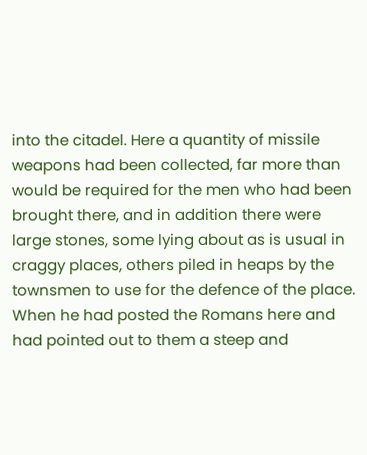into the citadel. Here a quantity of missile weapons had been collected, far more than would be required for the men who had been brought there, and in addition there were large stones, some lying about as is usual in craggy places, others piled in heaps by the townsmen to use for the defence of the place. When he had posted the Romans here and had pointed out to them a steep and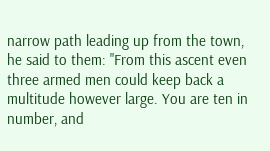narrow path leading up from the town, he said to them: "From this ascent even three armed men could keep back a multitude however large. You are ten in number, and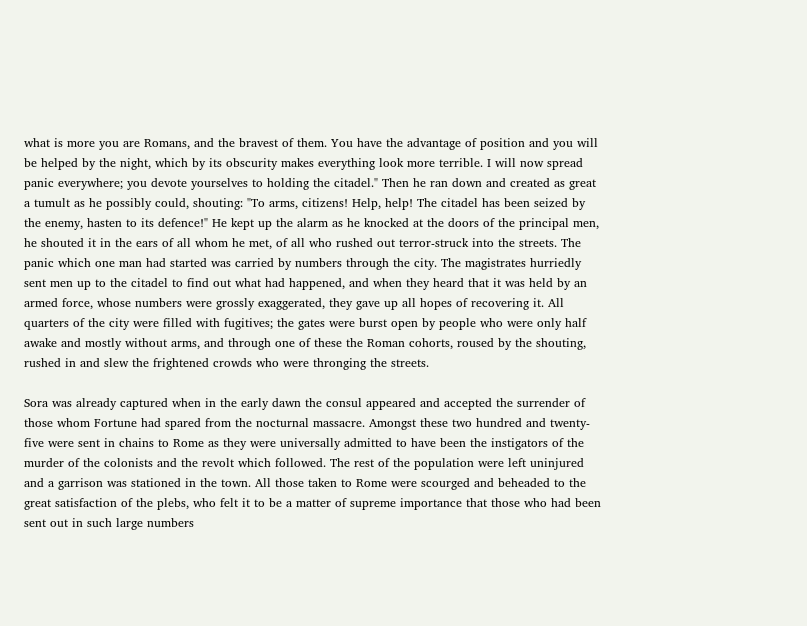what is more you are Romans, and the bravest of them. You have the advantage of position and you will be helped by the night, which by its obscurity makes everything look more terrible. I will now spread panic everywhere; you devote yourselves to holding the citadel." Then he ran down and created as great a tumult as he possibly could, shouting: "To arms, citizens! Help, help! The citadel has been seized by the enemy, hasten to its defence!" He kept up the alarm as he knocked at the doors of the principal men, he shouted it in the ears of all whom he met, of all who rushed out terror-struck into the streets. The panic which one man had started was carried by numbers through the city. The magistrates hurriedly sent men up to the citadel to find out what had happened, and when they heard that it was held by an armed force, whose numbers were grossly exaggerated, they gave up all hopes of recovering it. All quarters of the city were filled with fugitives; the gates were burst open by people who were only half awake and mostly without arms, and through one of these the Roman cohorts, roused by the shouting, rushed in and slew the frightened crowds who were thronging the streets.

Sora was already captured when in the early dawn the consul appeared and accepted the surrender of those whom Fortune had spared from the nocturnal massacre. Amongst these two hundred and twenty-five were sent in chains to Rome as they were universally admitted to have been the instigators of the murder of the colonists and the revolt which followed. The rest of the population were left uninjured and a garrison was stationed in the town. All those taken to Rome were scourged and beheaded to the great satisfaction of the plebs, who felt it to be a matter of supreme importance that those who had been sent out in such large numbers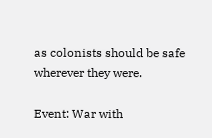as colonists should be safe wherever they were.

Event: War with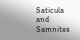Saticula and Samnites